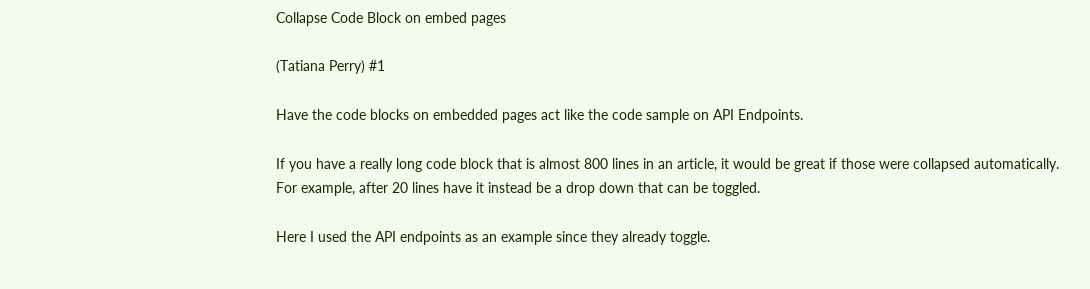Collapse Code Block on embed pages

(Tatiana Perry) #1

Have the code blocks on embedded pages act like the code sample on API Endpoints.

If you have a really long code block that is almost 800 lines in an article, it would be great if those were collapsed automatically.
For example, after 20 lines have it instead be a drop down that can be toggled.

Here I used the API endpoints as an example since they already toggle.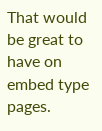That would be great to have on embed type pages.